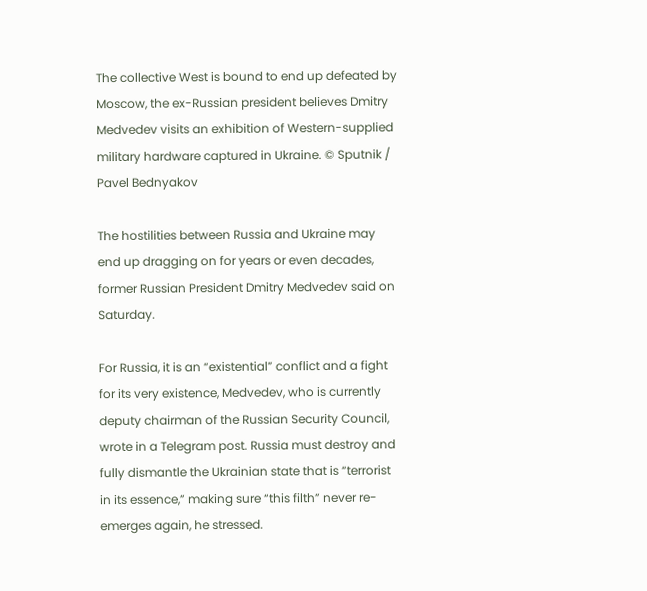The collective West is bound to end up defeated by Moscow, the ex-Russian president believes Dmitry Medvedev visits an exhibition of Western-supplied military hardware captured in Ukraine. © Sputnik / Pavel Bednyakov

The hostilities between Russia and Ukraine may end up dragging on for years or even decades, former Russian President Dmitry Medvedev said on Saturday.

For Russia, it is an “existential” conflict and a fight for its very existence, Medvedev, who is currently deputy chairman of the Russian Security Council, wrote in a Telegram post. Russia must destroy and fully dismantle the Ukrainian state that is “terrorist in its essence,” making sure “this filth” never re-emerges again, he stressed.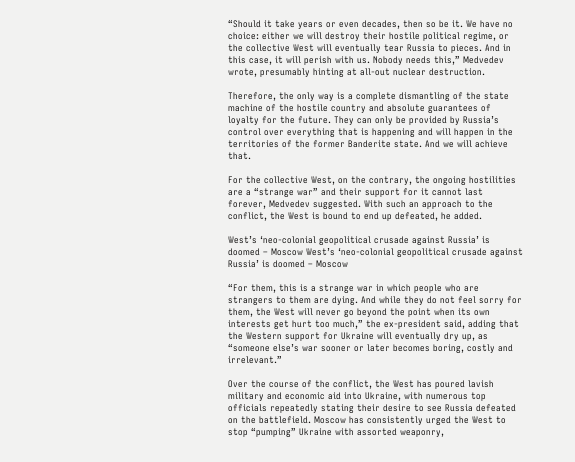“Should it take years or even decades, then so be it. We have no choice: either we will destroy their hostile political regime, or the collective West will eventually tear Russia to pieces. And in this case, it will perish with us. Nobody needs this,” Medvedev wrote, presumably hinting at all-out nuclear destruction.

Therefore, the only way is a complete dismantling of the state machine of the hostile country and absolute guarantees of loyalty for the future. They can only be provided by Russia’s control over everything that is happening and will happen in the territories of the former Banderite state. And we will achieve that.

For the collective West, on the contrary, the ongoing hostilities are a “strange war” and their support for it cannot last forever, Medvedev suggested. With such an approach to the conflict, the West is bound to end up defeated, he added.

West’s ‘neo-colonial geopolitical crusade against Russia’ is doomed – Moscow West’s ‘neo-colonial geopolitical crusade against Russia’ is doomed – Moscow

“For them, this is a strange war in which people who are strangers to them are dying. And while they do not feel sorry for them, the West will never go beyond the point when its own interests get hurt too much,” the ex-president said, adding that the Western support for Ukraine will eventually dry up, as “someone else’s war sooner or later becomes boring, costly and irrelevant.”

Over the course of the conflict, the West has poured lavish military and economic aid into Ukraine, with numerous top officials repeatedly stating their desire to see Russia defeated on the battlefield. Moscow has consistently urged the West to stop “pumping” Ukraine with assorted weaponry,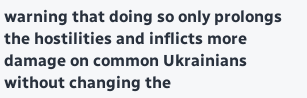warning that doing so only prolongs the hostilities and inflicts more damage on common Ukrainians without changing the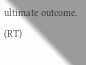ultimate outcome. (RT)